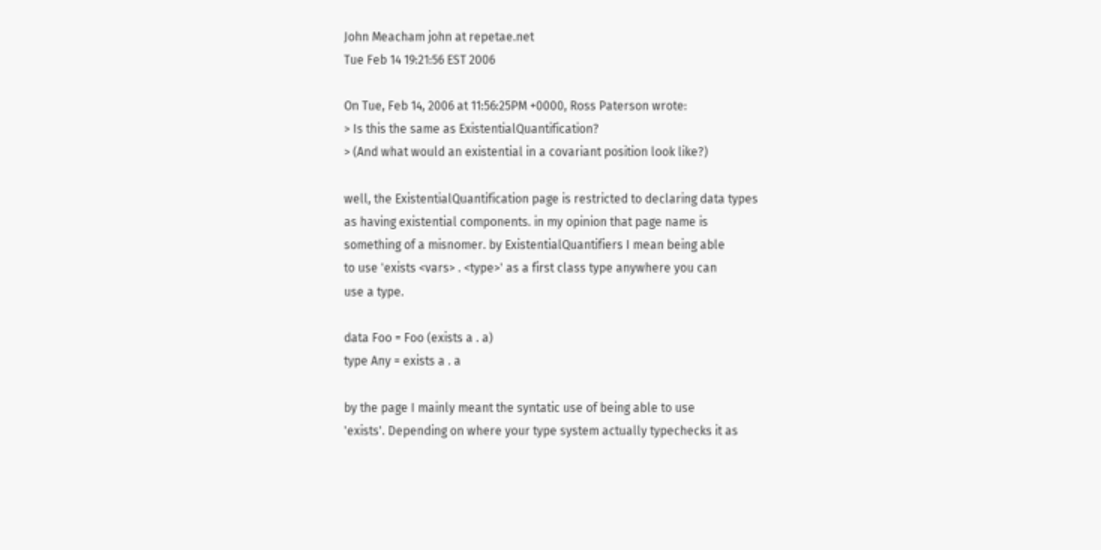John Meacham john at repetae.net
Tue Feb 14 19:21:56 EST 2006

On Tue, Feb 14, 2006 at 11:56:25PM +0000, Ross Paterson wrote:
> Is this the same as ExistentialQuantification?
> (And what would an existential in a covariant position look like?)

well, the ExistentialQuantification page is restricted to declaring data types
as having existential components. in my opinion that page name is
something of a misnomer. by ExistentialQuantifiers I mean being able
to use 'exists <vars> . <type>' as a first class type anywhere you can
use a type.

data Foo = Foo (exists a . a)
type Any = exists a . a

by the page I mainly meant the syntatic use of being able to use
'exists'. Depending on where your type system actually typechecks it as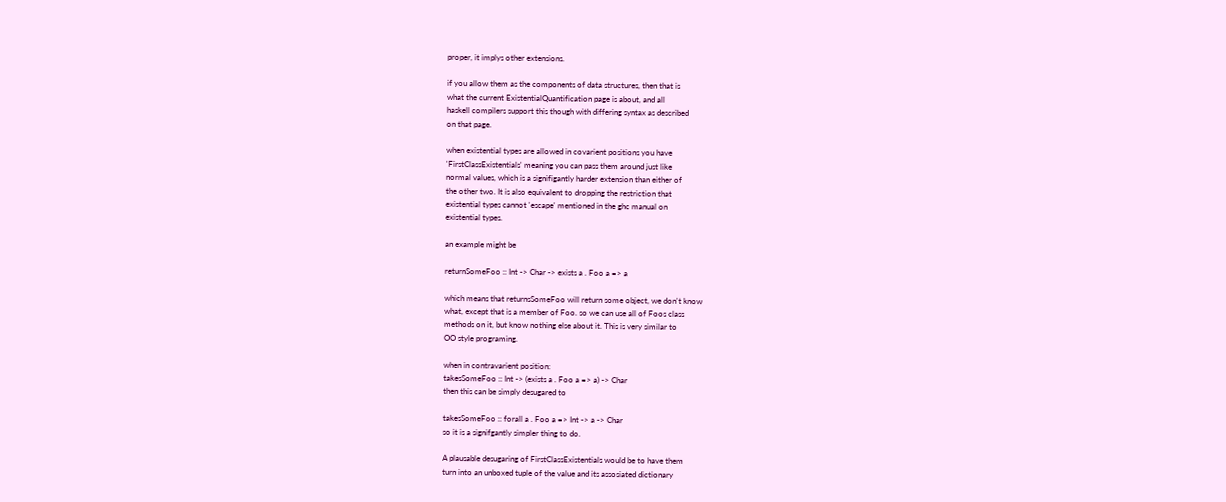proper, it implys other extensions.

if you allow them as the components of data structures, then that is
what the current ExistentialQuantification page is about, and all
haskell compilers support this though with differing syntax as described
on that page.

when existential types are allowed in covarient positions you have
'FirstClassExistentials' meaning you can pass them around just like
normal values, which is a signifigantly harder extension than either of
the other two. It is also equivalent to dropping the restriction that
existential types cannot 'escape' mentioned in the ghc manual on
existential types.

an example might be

returnSomeFoo :: Int -> Char -> exists a . Foo a => a

which means that returnsSomeFoo will return some object, we don't know
what, except that is a member of Foo. so we can use all of Foos class
methods on it, but know nothing else about it. This is very similar to
OO style programing.

when in contravarient position:
takesSomeFoo :: Int -> (exists a . Foo a => a) -> Char
then this can be simply desugared to

takesSomeFoo :: forall a . Foo a => Int -> a -> Char
so it is a signifgantly simpler thing to do.

A plausable desugaring of FirstClassExistentials would be to have them
turn into an unboxed tuple of the value and its assosiated dictionary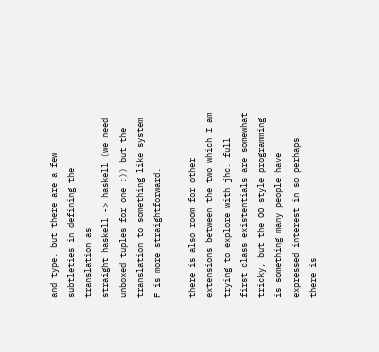and type. but there are a few subtleties in defining the translation as
straight haskell -> haskell (we need unboxed tuples for one :)) but the
translation to something like system F is more straightforward.

there is also room for other extensions between the two which I am
trying to explore with jhc. full first class existentials are somewhat
tricky, but the OO style programming is something many people have
expressed interest in so perhaps there is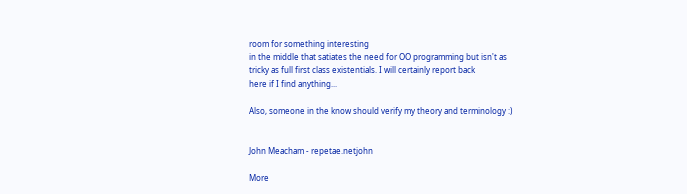room for something interesting
in the middle that satiates the need for OO programming but isn't as
tricky as full first class existentials. I will certainly report back
here if I find anything...

Also, someone in the know should verify my theory and terminology :)


John Meacham - repetae.netjohn

More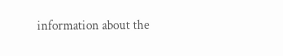information about the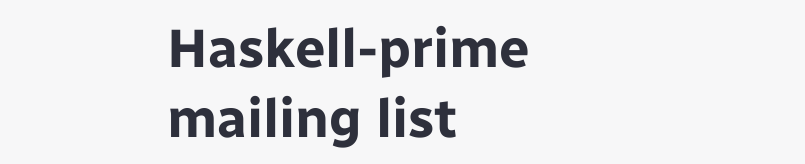Haskell-prime mailing list